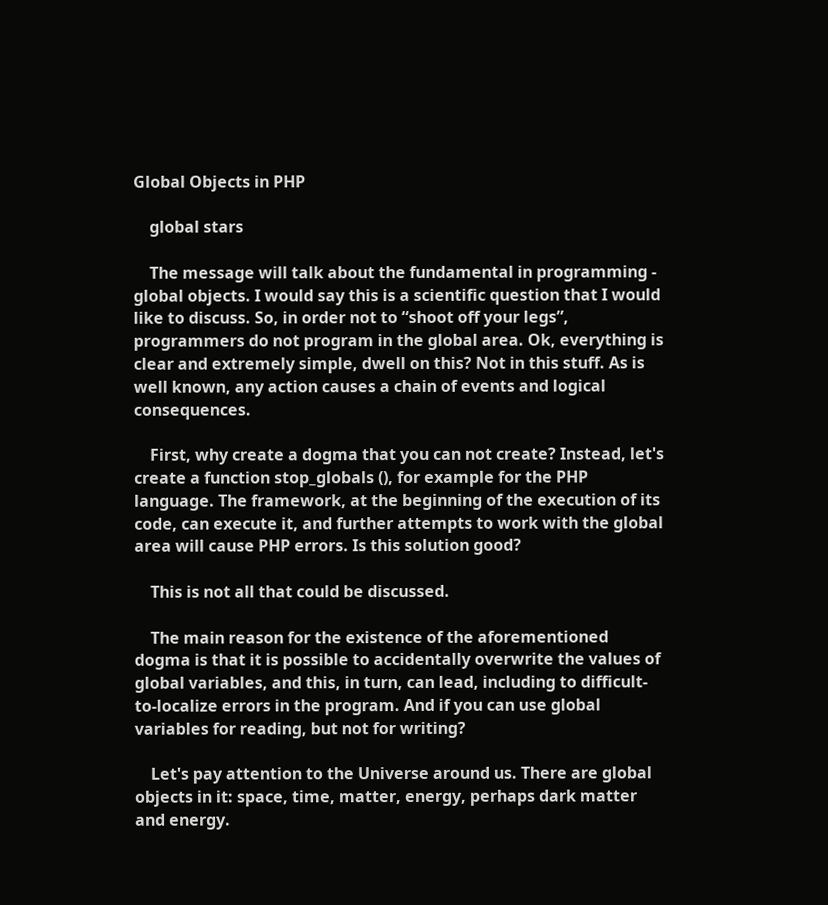Global Objects in PHP

    global stars

    The message will talk about the fundamental in programming - global objects. I would say this is a scientific question that I would like to discuss. So, in order not to “shoot off your legs”, programmers do not program in the global area. Ok, everything is clear and extremely simple, dwell on this? Not in this stuff. As is well known, any action causes a chain of events and logical consequences.

    First, why create a dogma that you can not create? Instead, let's create a function stop_globals (), for example for the PHP language. The framework, at the beginning of the execution of its code, can execute it, and further attempts to work with the global area will cause PHP errors. Is this solution good?

    This is not all that could be discussed.

    The main reason for the existence of the aforementioned dogma is that it is possible to accidentally overwrite the values of global variables, and this, in turn, can lead, including to difficult-to-localize errors in the program. And if you can use global variables for reading, but not for writing?

    Let's pay attention to the Universe around us. There are global objects in it: space, time, matter, energy, perhaps dark matter and energy.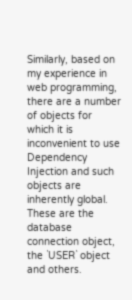Similarly, based on my experience in web programming, there are a number of objects for which it is inconvenient to use Dependency Injection and such objects are inherently global. These are the database connection object, the `USER` object and others.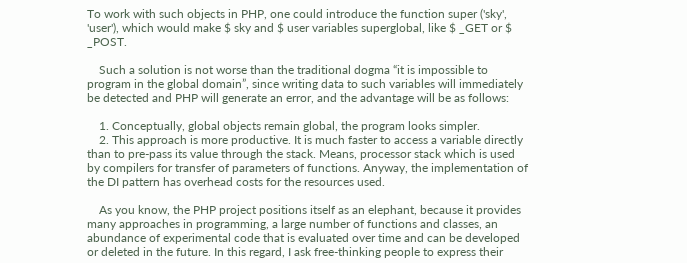To work with such objects in PHP, one could introduce the function super ('sky', 'user'), which would make $ sky and $ user variables superglobal, like $ _GET or $ _POST.

    Such a solution is not worse than the traditional dogma “it is impossible to program in the global domain”, since writing data to such variables will immediately be detected and PHP will generate an error, and the advantage will be as follows:

    1. Conceptually, global objects remain global, the program looks simpler.
    2. This approach is more productive. It is much faster to access a variable directly than to pre-pass its value through the stack. Means, processor stack which is used by compilers for transfer of parameters of functions. Anyway, the implementation of the DI pattern has overhead costs for the resources used.

    As you know, the PHP project positions itself as an elephant, because it provides many approaches in programming, a large number of functions and classes, an abundance of experimental code that is evaluated over time and can be developed or deleted in the future. In this regard, I ask free-thinking people to express their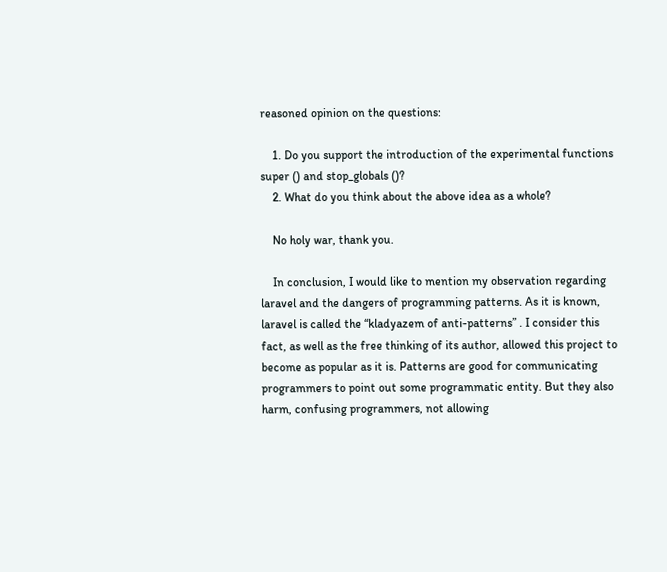reasoned opinion on the questions:

    1. Do you support the introduction of the experimental functions super () and stop_globals ()?
    2. What do you think about the above idea as a whole?

    No holy war, thank you.

    In conclusion, I would like to mention my observation regarding laravel and the dangers of programming patterns. As it is known, laravel is called the “kladyazem of anti-patterns” . I consider this fact, as well as the free thinking of its author, allowed this project to become as popular as it is. Patterns are good for communicating programmers to point out some programmatic entity. But they also harm, confusing programmers, not allowing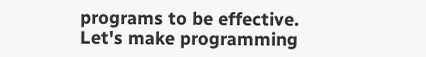programs to be effective. Let's make programming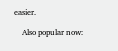easier.

    Also popular now: